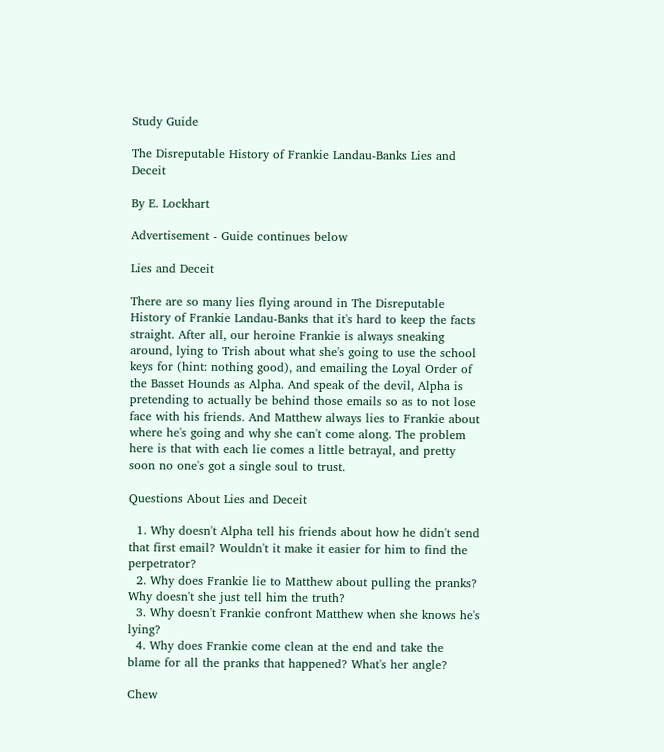Study Guide

The Disreputable History of Frankie Landau-Banks Lies and Deceit

By E. Lockhart

Advertisement - Guide continues below

Lies and Deceit

There are so many lies flying around in The Disreputable History of Frankie Landau-Banks that it's hard to keep the facts straight. After all, our heroine Frankie is always sneaking around, lying to Trish about what she's going to use the school keys for (hint: nothing good), and emailing the Loyal Order of the Basset Hounds as Alpha. And speak of the devil, Alpha is pretending to actually be behind those emails so as to not lose face with his friends. And Matthew always lies to Frankie about where he's going and why she can't come along. The problem here is that with each lie comes a little betrayal, and pretty soon no one's got a single soul to trust.

Questions About Lies and Deceit

  1. Why doesn't Alpha tell his friends about how he didn't send that first email? Wouldn't it make it easier for him to find the perpetrator?
  2. Why does Frankie lie to Matthew about pulling the pranks? Why doesn't she just tell him the truth?
  3. Why doesn't Frankie confront Matthew when she knows he's lying?
  4. Why does Frankie come clean at the end and take the blame for all the pranks that happened? What's her angle?

Chew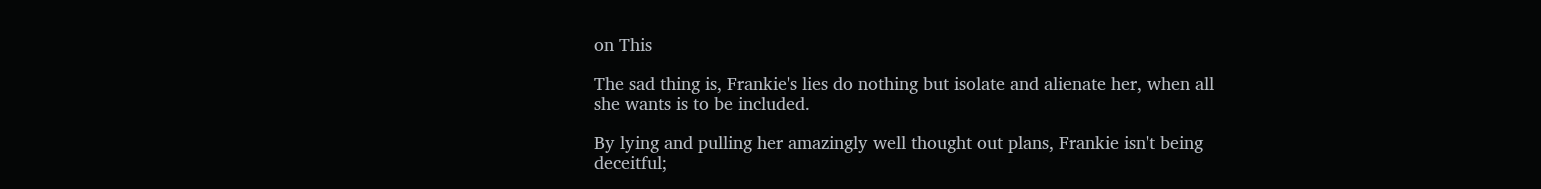on This

The sad thing is, Frankie's lies do nothing but isolate and alienate her, when all she wants is to be included.

By lying and pulling her amazingly well thought out plans, Frankie isn't being deceitful;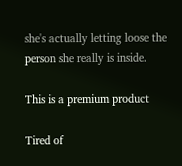she's actually letting loose the person she really is inside.

This is a premium product

Tired of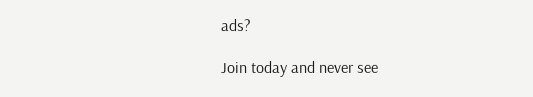ads?

Join today and never see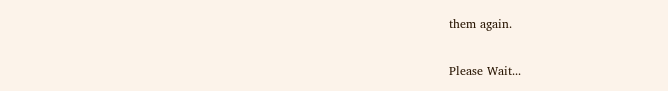them again.

Please Wait...